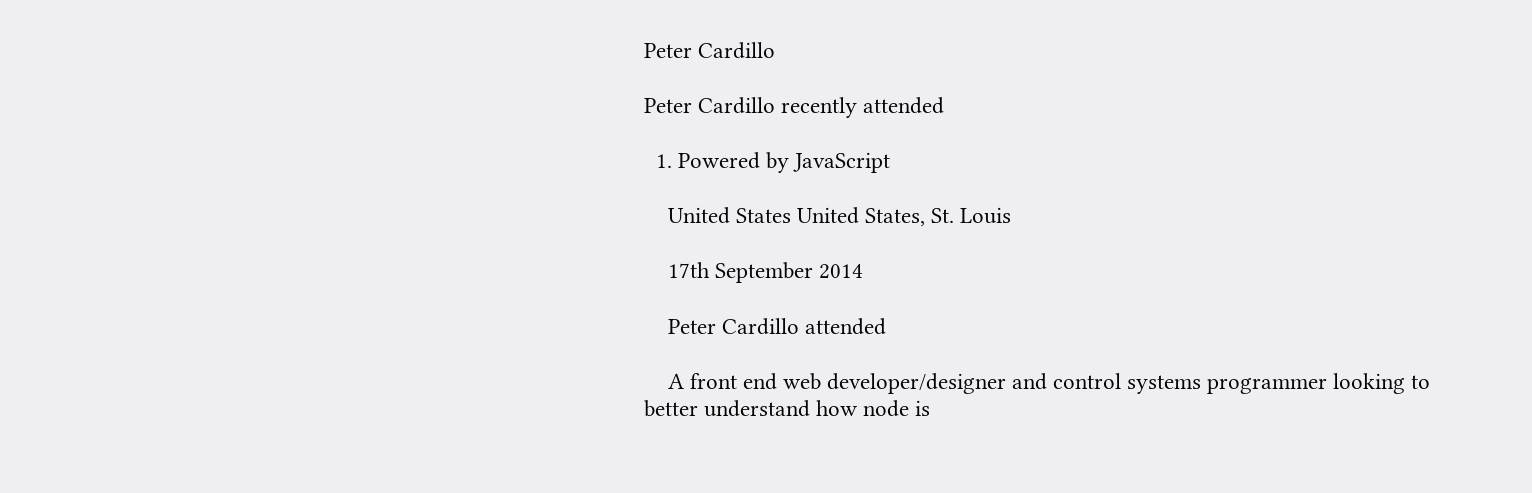Peter Cardillo

Peter Cardillo recently attended

  1. Powered by JavaScript

    United States United States, St. Louis

    17th September 2014

    Peter Cardillo attended

    A front end web developer/designer and control systems programmer looking to better understand how node is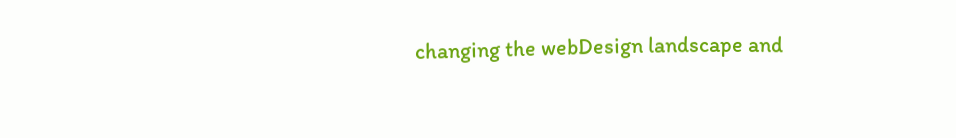changing the webDesign landscape and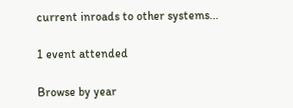current inroads to other systems...

1 event attended

Browse by year